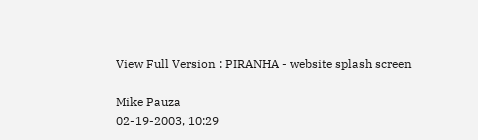View Full Version : PIRANHA - website splash screen

Mike Pauza
02-19-2003, 10:29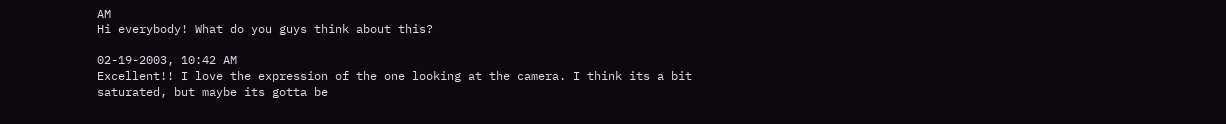AM
Hi everybody! What do you guys think about this?

02-19-2003, 10:42 AM
Excellent!! I love the expression of the one looking at the camera. I think its a bit saturated, but maybe its gotta be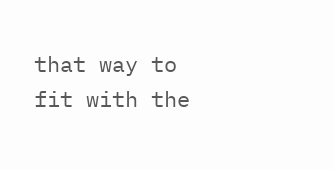that way to fit with the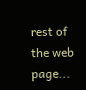rest of the web page...